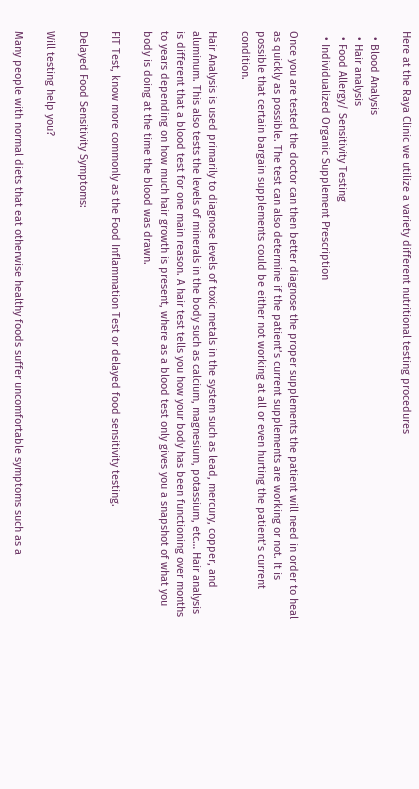Here at the Raya Clinic we utilize a variety different nutritional testing procedures

  • Blood Analysis
  • Hair analysis
  • Food Allergy/ Sensitivity Testing
  • Individualized Organic Supplement Prescription

Once you are tested the doctor can then better diagnose the proper supplements the patient will need in order to heal as quickly as possible. The test can also determine if the patient’s current supplements are working or not. It is possible that certain bargain supplements could be either not working at all or even hurting the patient’s current condition.

Hair Analysis is used primarily to diagnose levels of toxic metals in the system such as lead, mercury, copper, and aluminum. This also tests the levels of minerals in the body such as calcium, magnesium, potassium, etc… Hair analysis is different that a blood test for one main reason. A hair test tells you how your body has been functioning over months to years depending on how much hair growth is present, where as a blood test only gives you a snapshot of what you body is doing at the time the blood was drawn.

FIT Test, know more commonly as the Food Inflammation Test or delayed food sensitivity testing.

Delayed Food Sensitivity Symptoms:

Will testing help you?

Many people with normal diets that eat otherwise healthy foods suffer uncomfortable symptoms such as a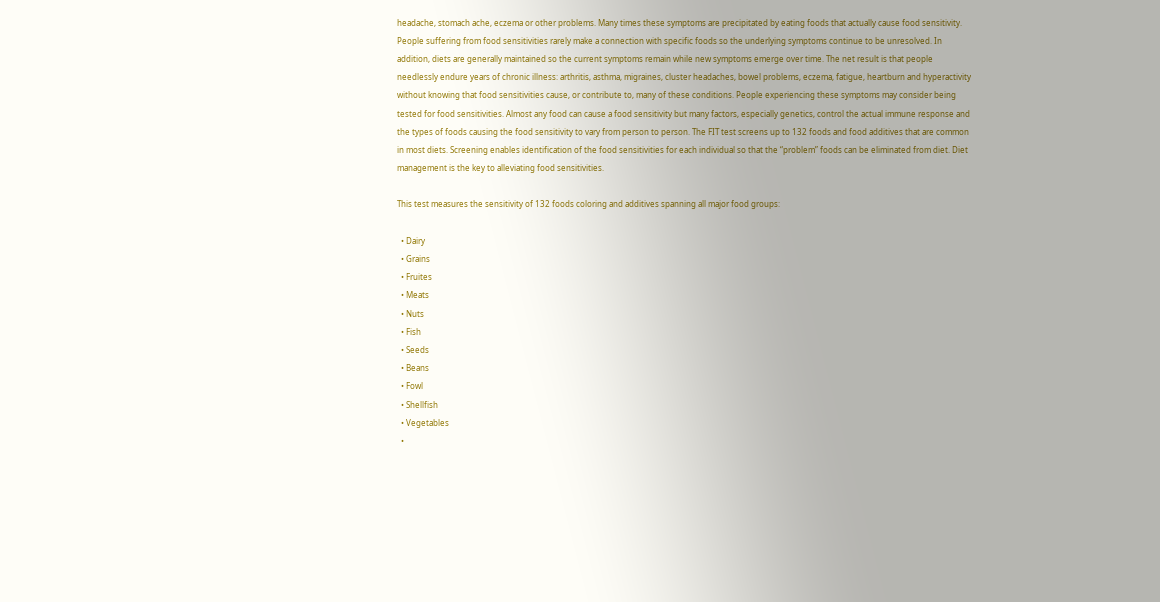headache, stomach ache, eczema or other problems. Many times these symptoms are precipitated by eating foods that actually cause food sensitivity. People suffering from food sensitivities rarely make a connection with specific foods so the underlying symptoms continue to be unresolved. In addition, diets are generally maintained so the current symptoms remain while new symptoms emerge over time. The net result is that people needlessly endure years of chronic illness: arthritis, asthma, migraines, cluster headaches, bowel problems, eczema, fatigue, heartburn and hyperactivity without knowing that food sensitivities cause, or contribute to, many of these conditions. People experiencing these symptoms may consider being tested for food sensitivities. Almost any food can cause a food sensitivity but many factors, especially genetics, control the actual immune response and the types of foods causing the food sensitivity to vary from person to person. The FIT test screens up to 132 foods and food additives that are common in most diets. Screening enables identification of the food sensitivities for each individual so that the “problem” foods can be eliminated from diet. Diet management is the key to alleviating food sensitivities.

This test measures the sensitivity of 132 foods coloring and additives spanning all major food groups:

  • Dairy
  • Grains
  • Fruites
  • Meats
  • Nuts
  • Fish
  • Seeds
  • Beans
  • Fowl
  • Shellfish
  • Vegetables
  •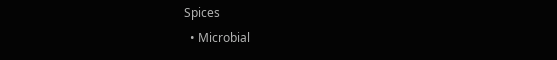Spices
  • Microbial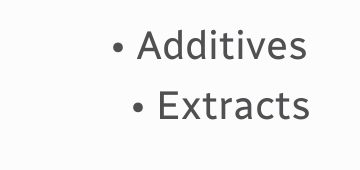• Additives
  • Extracts